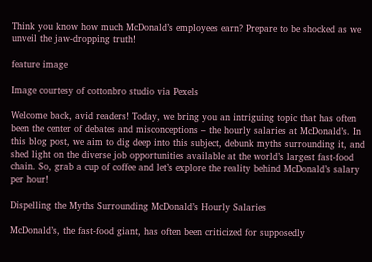Think you know how much McDonald’s employees earn? Prepare to be shocked as we unveil the jaw-dropping truth!

feature image

Image courtesy of cottonbro studio via Pexels

Welcome back, avid readers! Today, we bring you an intriguing topic that has often been the center of debates and misconceptions – the hourly salaries at McDonald’s. In this blog post, we aim to dig deep into this subject, debunk myths surrounding it, and shed light on the diverse job opportunities available at the world’s largest fast-food chain. So, grab a cup of coffee and let’s explore the reality behind McDonald’s salary per hour!

Dispelling the Myths Surrounding McDonald’s Hourly Salaries

McDonald’s, the fast-food giant, has often been criticized for supposedly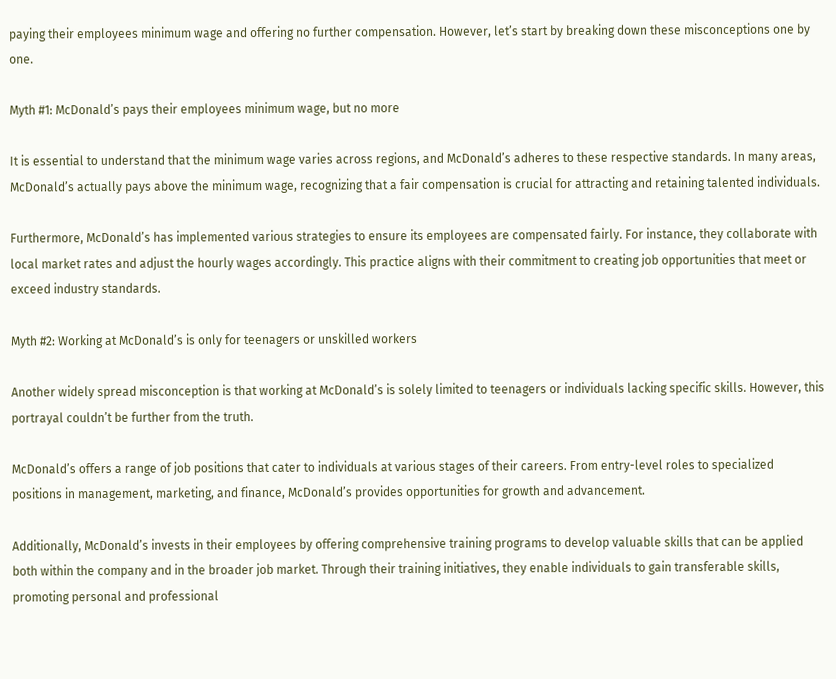paying their employees minimum wage and offering no further compensation. However, let’s start by breaking down these misconceptions one by one.

Myth #1: McDonald’s pays their employees minimum wage, but no more

It is essential to understand that the minimum wage varies across regions, and McDonald’s adheres to these respective standards. In many areas, McDonald’s actually pays above the minimum wage, recognizing that a fair compensation is crucial for attracting and retaining talented individuals.

Furthermore, McDonald’s has implemented various strategies to ensure its employees are compensated fairly. For instance, they collaborate with local market rates and adjust the hourly wages accordingly. This practice aligns with their commitment to creating job opportunities that meet or exceed industry standards.

Myth #2: Working at McDonald’s is only for teenagers or unskilled workers

Another widely spread misconception is that working at McDonald’s is solely limited to teenagers or individuals lacking specific skills. However, this portrayal couldn’t be further from the truth.

McDonald’s offers a range of job positions that cater to individuals at various stages of their careers. From entry-level roles to specialized positions in management, marketing, and finance, McDonald’s provides opportunities for growth and advancement.

Additionally, McDonald’s invests in their employees by offering comprehensive training programs to develop valuable skills that can be applied both within the company and in the broader job market. Through their training initiatives, they enable individuals to gain transferable skills, promoting personal and professional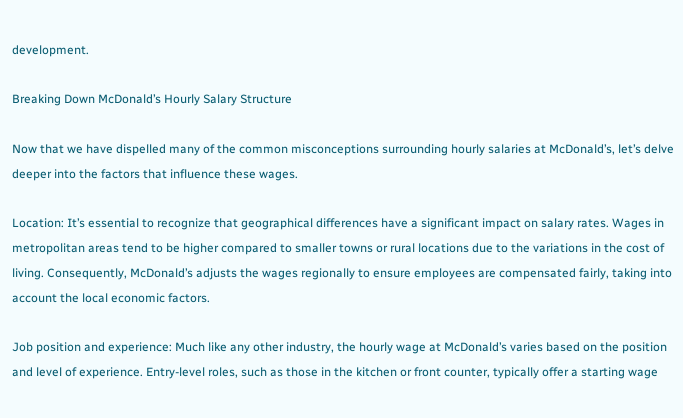development.

Breaking Down McDonald’s Hourly Salary Structure

Now that we have dispelled many of the common misconceptions surrounding hourly salaries at McDonald’s, let’s delve deeper into the factors that influence these wages.

Location: It’s essential to recognize that geographical differences have a significant impact on salary rates. Wages in metropolitan areas tend to be higher compared to smaller towns or rural locations due to the variations in the cost of living. Consequently, McDonald’s adjusts the wages regionally to ensure employees are compensated fairly, taking into account the local economic factors.

Job position and experience: Much like any other industry, the hourly wage at McDonald’s varies based on the position and level of experience. Entry-level roles, such as those in the kitchen or front counter, typically offer a starting wage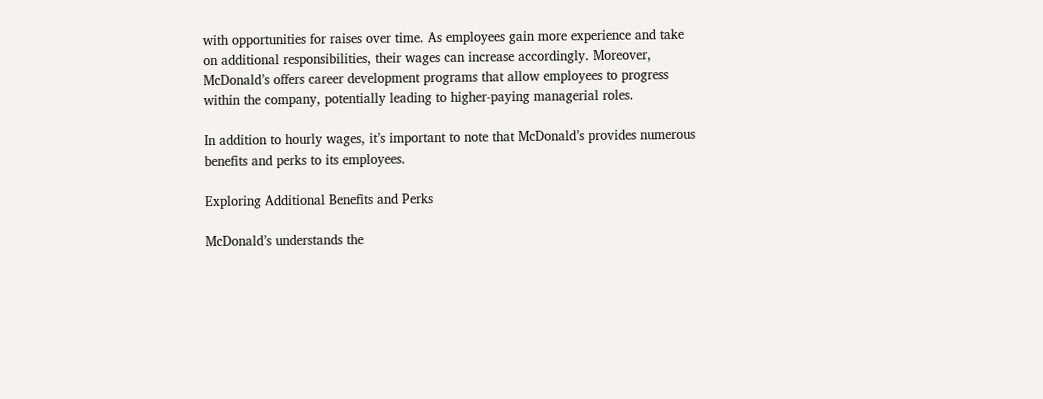with opportunities for raises over time. As employees gain more experience and take on additional responsibilities, their wages can increase accordingly. Moreover, McDonald’s offers career development programs that allow employees to progress within the company, potentially leading to higher-paying managerial roles.

In addition to hourly wages, it’s important to note that McDonald’s provides numerous benefits and perks to its employees.

Exploring Additional Benefits and Perks

McDonald’s understands the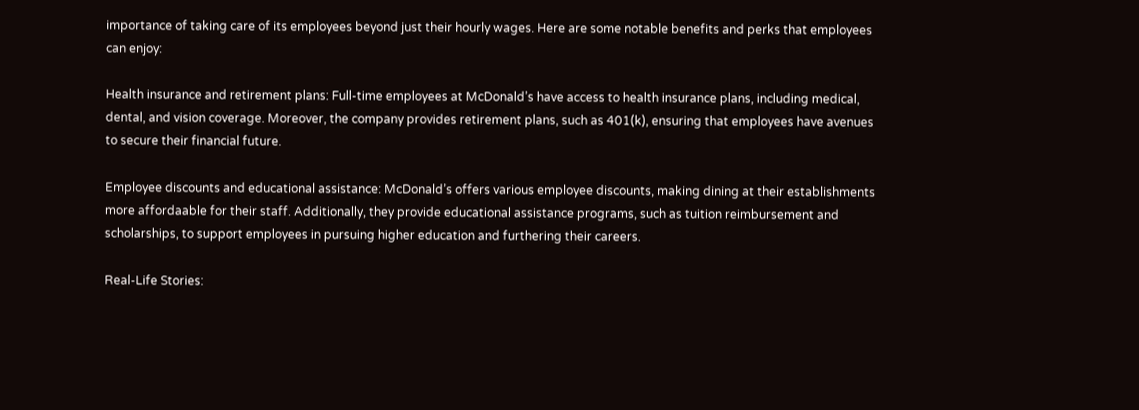importance of taking care of its employees beyond just their hourly wages. Here are some notable benefits and perks that employees can enjoy:

Health insurance and retirement plans: Full-time employees at McDonald’s have access to health insurance plans, including medical, dental, and vision coverage. Moreover, the company provides retirement plans, such as 401(k), ensuring that employees have avenues to secure their financial future.

Employee discounts and educational assistance: McDonald’s offers various employee discounts, making dining at their establishments more affordaable for their staff. Additionally, they provide educational assistance programs, such as tuition reimbursement and scholarships, to support employees in pursuing higher education and furthering their careers.

Real-Life Stories: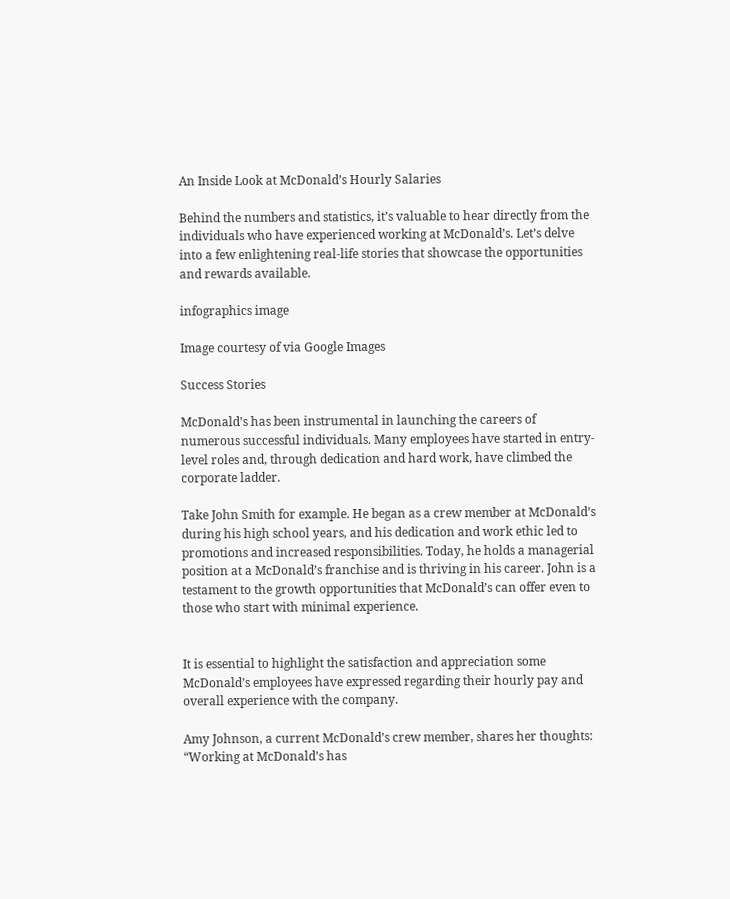An Inside Look at McDonald’s Hourly Salaries

Behind the numbers and statistics, it’s valuable to hear directly from the individuals who have experienced working at McDonald’s. Let’s delve into a few enlightening real-life stories that showcase the opportunities and rewards available.

infographics image

Image courtesy of via Google Images

Success Stories

McDonald’s has been instrumental in launching the careers of numerous successful individuals. Many employees have started in entry-level roles and, through dedication and hard work, have climbed the corporate ladder.

Take John Smith for example. He began as a crew member at McDonald’s during his high school years, and his dedication and work ethic led to promotions and increased responsibilities. Today, he holds a managerial position at a McDonald’s franchise and is thriving in his career. John is a testament to the growth opportunities that McDonald’s can offer even to those who start with minimal experience.


It is essential to highlight the satisfaction and appreciation some McDonald’s employees have expressed regarding their hourly pay and overall experience with the company.

Amy Johnson, a current McDonald’s crew member, shares her thoughts: “Working at McDonald’s has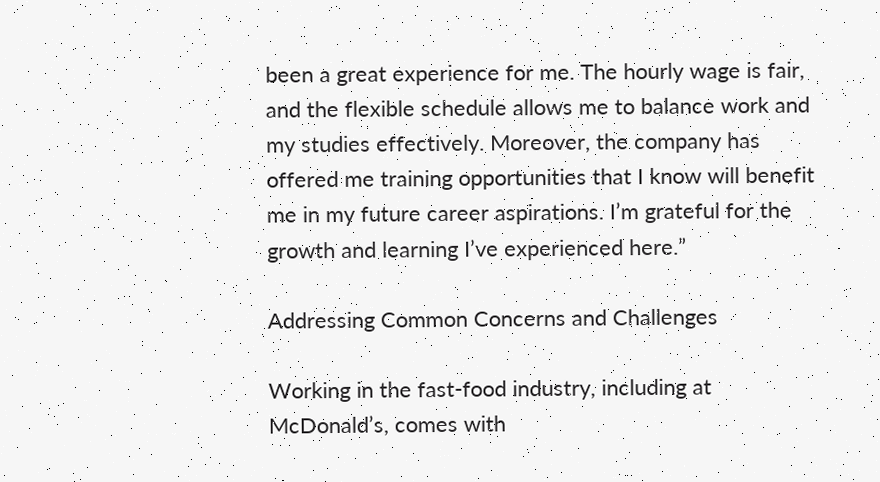been a great experience for me. The hourly wage is fair, and the flexible schedule allows me to balance work and my studies effectively. Moreover, the company has offered me training opportunities that I know will benefit me in my future career aspirations. I’m grateful for the growth and learning I’ve experienced here.”

Addressing Common Concerns and Challenges

Working in the fast-food industry, including at McDonald’s, comes with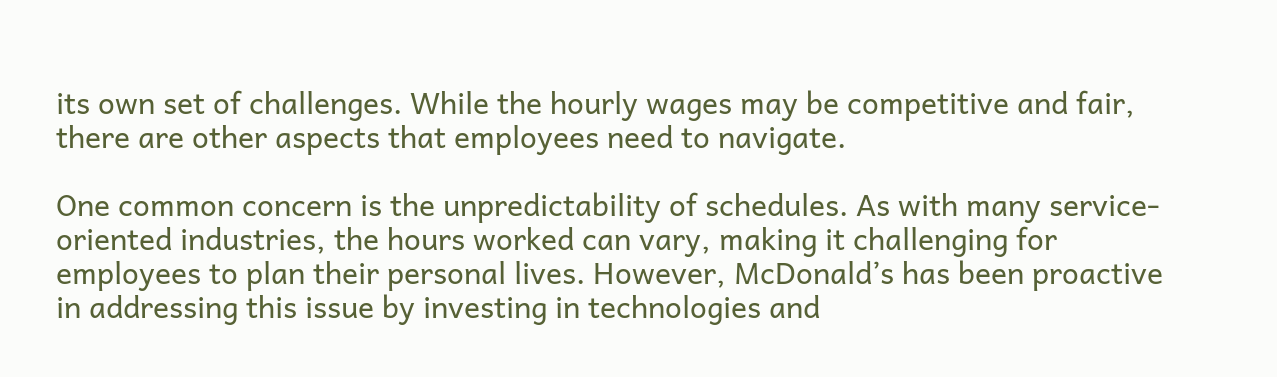its own set of challenges. While the hourly wages may be competitive and fair, there are other aspects that employees need to navigate.

One common concern is the unpredictability of schedules. As with many service-oriented industries, the hours worked can vary, making it challenging for employees to plan their personal lives. However, McDonald’s has been proactive in addressing this issue by investing in technologies and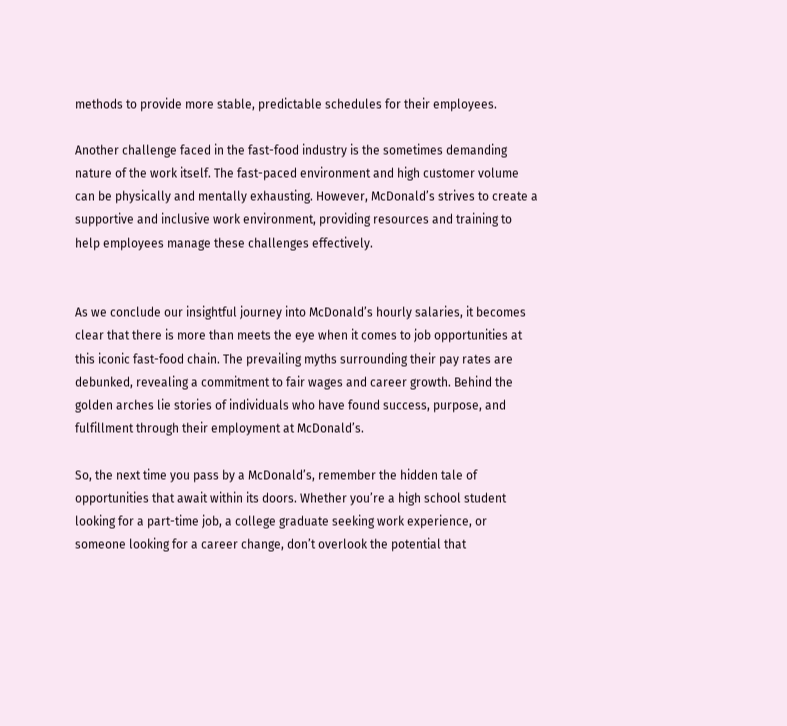methods to provide more stable, predictable schedules for their employees.

Another challenge faced in the fast-food industry is the sometimes demanding nature of the work itself. The fast-paced environment and high customer volume can be physically and mentally exhausting. However, McDonald’s strives to create a supportive and inclusive work environment, providing resources and training to help employees manage these challenges effectively.


As we conclude our insightful journey into McDonald’s hourly salaries, it becomes clear that there is more than meets the eye when it comes to job opportunities at this iconic fast-food chain. The prevailing myths surrounding their pay rates are debunked, revealing a commitment to fair wages and career growth. Behind the golden arches lie stories of individuals who have found success, purpose, and fulfillment through their employment at McDonald’s.

So, the next time you pass by a McDonald’s, remember the hidden tale of opportunities that await within its doors. Whether you’re a high school student looking for a part-time job, a college graduate seeking work experience, or someone looking for a career change, don’t overlook the potential that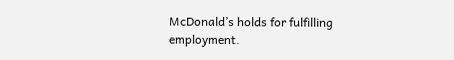McDonald’s holds for fulfilling employment.